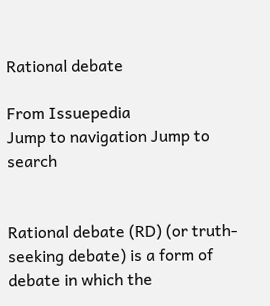Rational debate

From Issuepedia
Jump to navigation Jump to search


Rational debate (RD) (or truth-seeking debate) is a form of debate in which the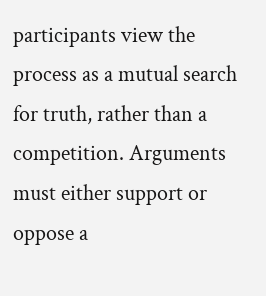participants view the process as a mutual search for truth, rather than a competition. Arguments must either support or oppose a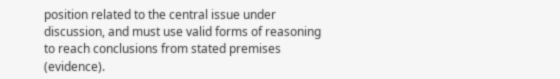position related to the central issue under discussion, and must use valid forms of reasoning to reach conclusions from stated premises (evidence).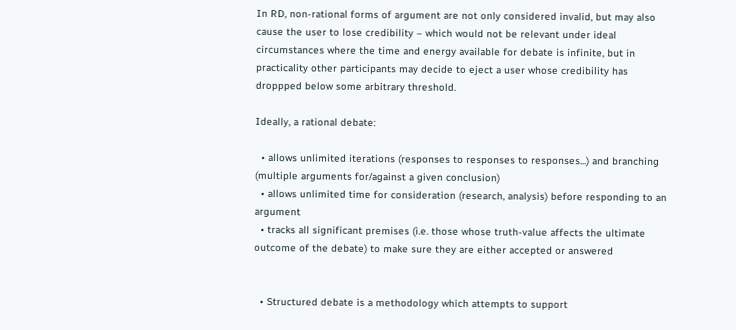In RD, non-rational forms of argument are not only considered invalid, but may also cause the user to lose credibility – which would not be relevant under ideal circumstances where the time and energy available for debate is infinite, but in practicality other participants may decide to eject a user whose credibility has droppped below some arbitrary threshold.

Ideally, a rational debate:

  • allows unlimited iterations (responses to responses to responses...) and branching (multiple arguments for/against a given conclusion)
  • allows unlimited time for consideration (research, analysis) before responding to an argument
  • tracks all significant premises (i.e. those whose truth-value affects the ultimate outcome of the debate) to make sure they are either accepted or answered


  • Structured debate is a methodology which attempts to support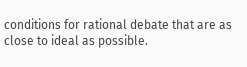conditions for rational debate that are as close to ideal as possible.